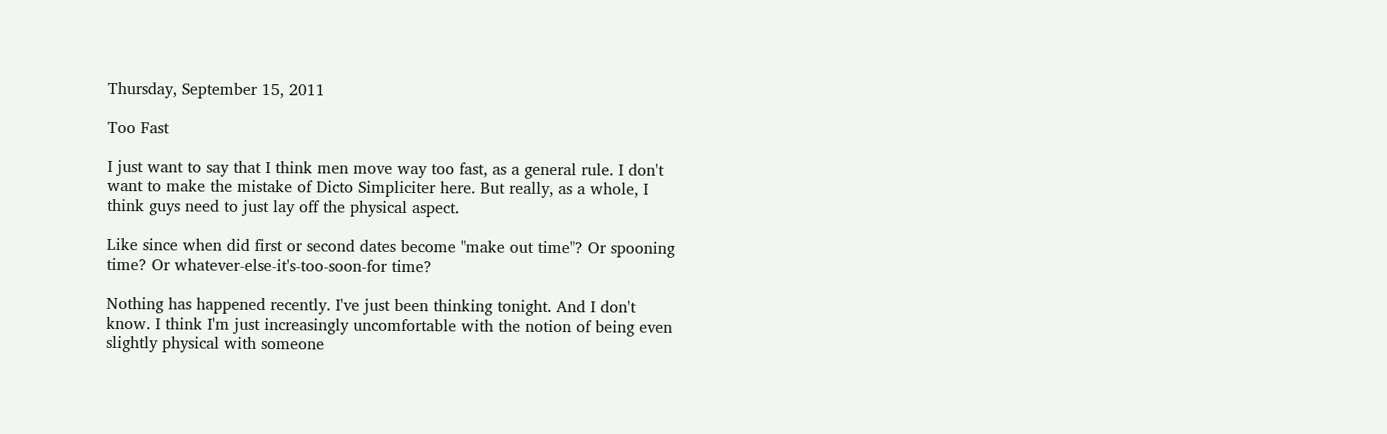Thursday, September 15, 2011

Too Fast

I just want to say that I think men move way too fast, as a general rule. I don't want to make the mistake of Dicto Simpliciter here. But really, as a whole, I think guys need to just lay off the physical aspect.

Like since when did first or second dates become "make out time"? Or spooning time? Or whatever-else-it's-too-soon-for time?

Nothing has happened recently. I've just been thinking tonight. And I don't know. I think I'm just increasingly uncomfortable with the notion of being even slightly physical with someone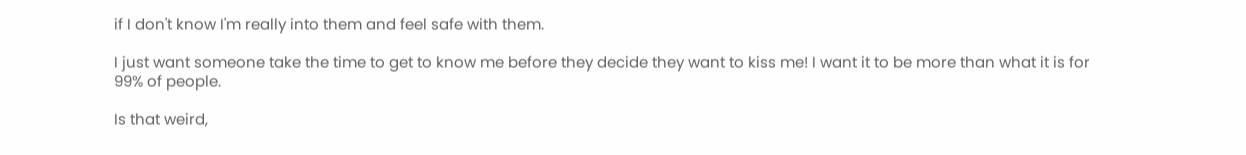if I don't know I'm really into them and feel safe with them.

I just want someone take the time to get to know me before they decide they want to kiss me! I want it to be more than what it is for 99% of people.

Is that weird,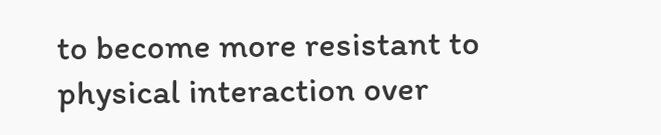to become more resistant to physical interaction over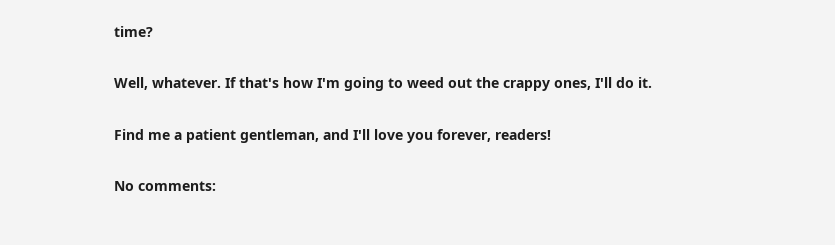time?

Well, whatever. If that's how I'm going to weed out the crappy ones, I'll do it.

Find me a patient gentleman, and I'll love you forever, readers!

No comments: